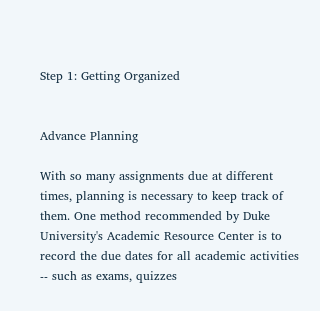Step 1: Getting Organized


Advance Planning

With so many assignments due at different times, planning is necessary to keep track of them. One method recommended by Duke University's Academic Resource Center is to record the due dates for all academic activities -- such as exams, quizzes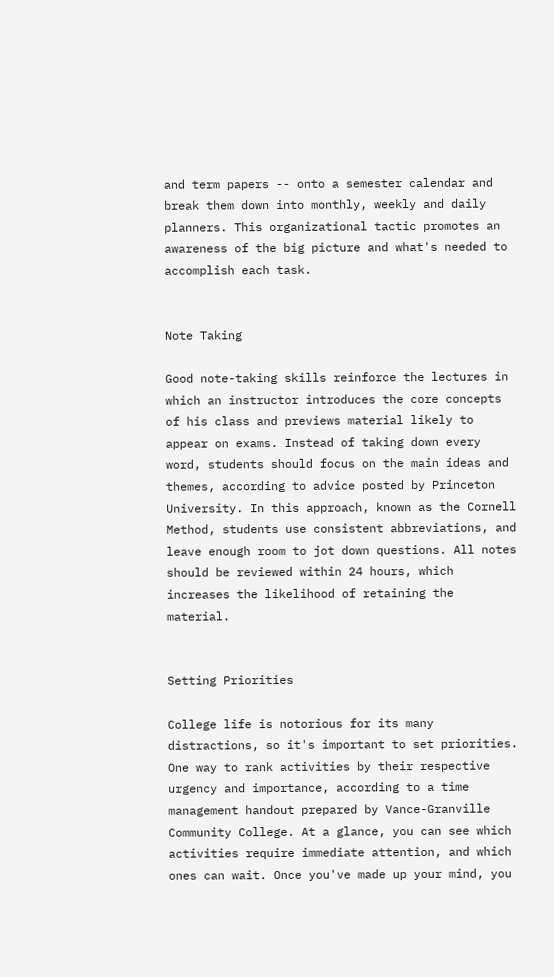and term papers -- onto a semester calendar and break them down into monthly, weekly and daily planners. This organizational tactic promotes an awareness of the big picture and what's needed to accomplish each task.


Note Taking

Good note-taking skills reinforce the lectures in which an instructor introduces the core concepts of his class and previews material likely to appear on exams. Instead of taking down every word, students should focus on the main ideas and themes, according to advice posted by Princeton University. In this approach, known as the Cornell Method, students use consistent abbreviations, and leave enough room to jot down questions. All notes should be reviewed within 24 hours, which increases the likelihood of retaining the material.


Setting Priorities

College life is notorious for its many distractions, so it's important to set priorities. One way to rank activities by their respective urgency and importance, according to a time management handout prepared by Vance-Granville Community College. At a glance, you can see which activities require immediate attention, and which ones can wait. Once you've made up your mind, you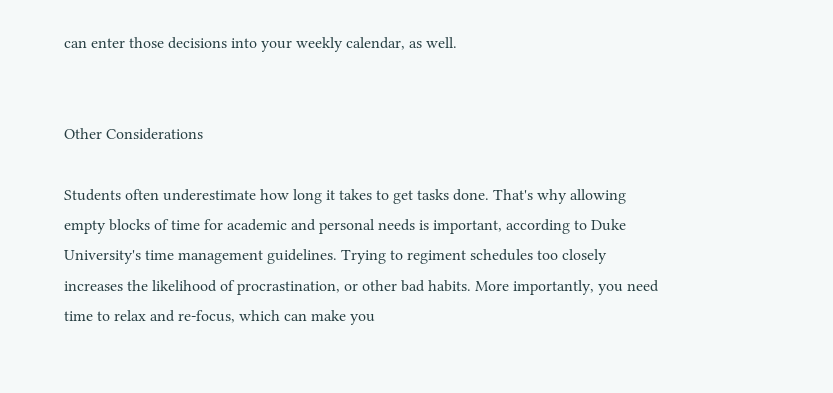can enter those decisions into your weekly calendar, as well.


Other Considerations

Students often underestimate how long it takes to get tasks done. That's why allowing empty blocks of time for academic and personal needs is important, according to Duke University's time management guidelines. Trying to regiment schedules too closely increases the likelihood of procrastination, or other bad habits. More importantly, you need time to relax and re-focus, which can make you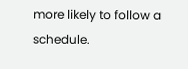more likely to follow a schedule.